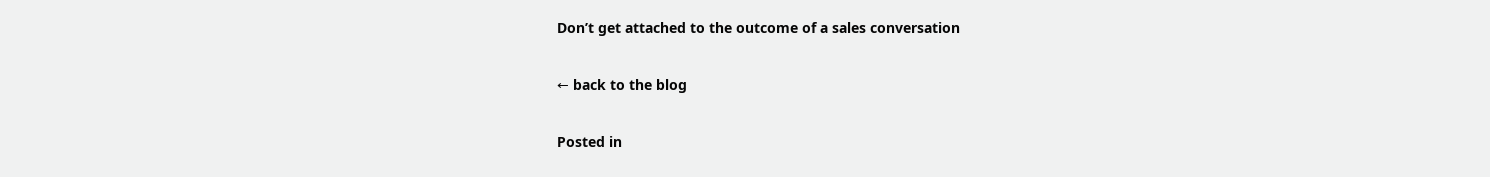Don’t get attached to the outcome of a sales conversation

← back to the blog

Posted in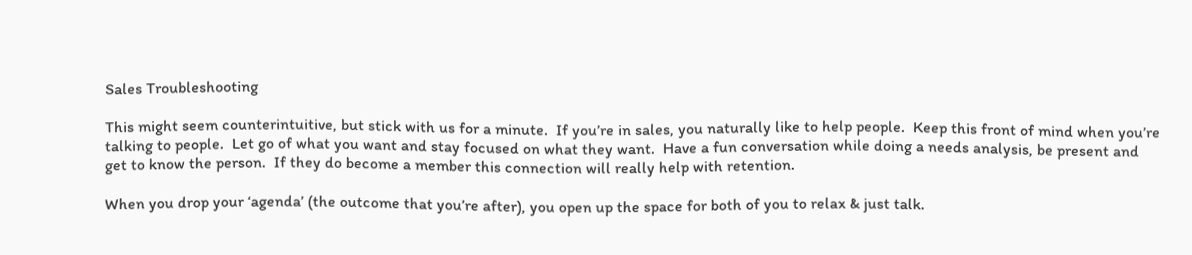Sales Troubleshooting

This might seem counterintuitive, but stick with us for a minute.  If you’re in sales, you naturally like to help people.  Keep this front of mind when you’re talking to people.  Let go of what you want and stay focused on what they want.  Have a fun conversation while doing a needs analysis, be present and get to know the person.  If they do become a member this connection will really help with retention.

When you drop your ‘agenda’ (the outcome that you’re after), you open up the space for both of you to relax & just talk.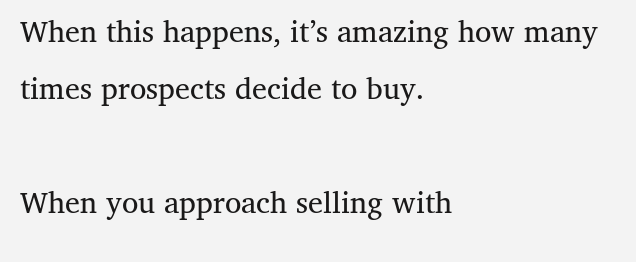When this happens, it’s amazing how many times prospects decide to buy.

When you approach selling with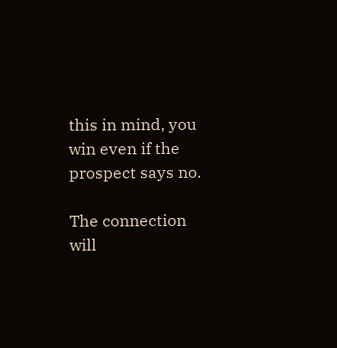this in mind, you win even if the prospect says no.

The connection will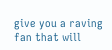give you a raving fan that will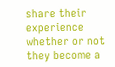share their experience whether or not they become a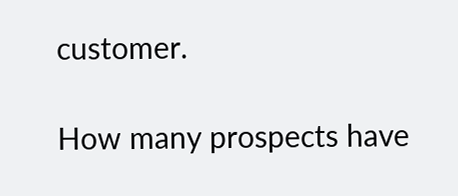customer.

How many prospects have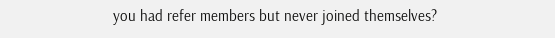you had refer members but never joined themselves?